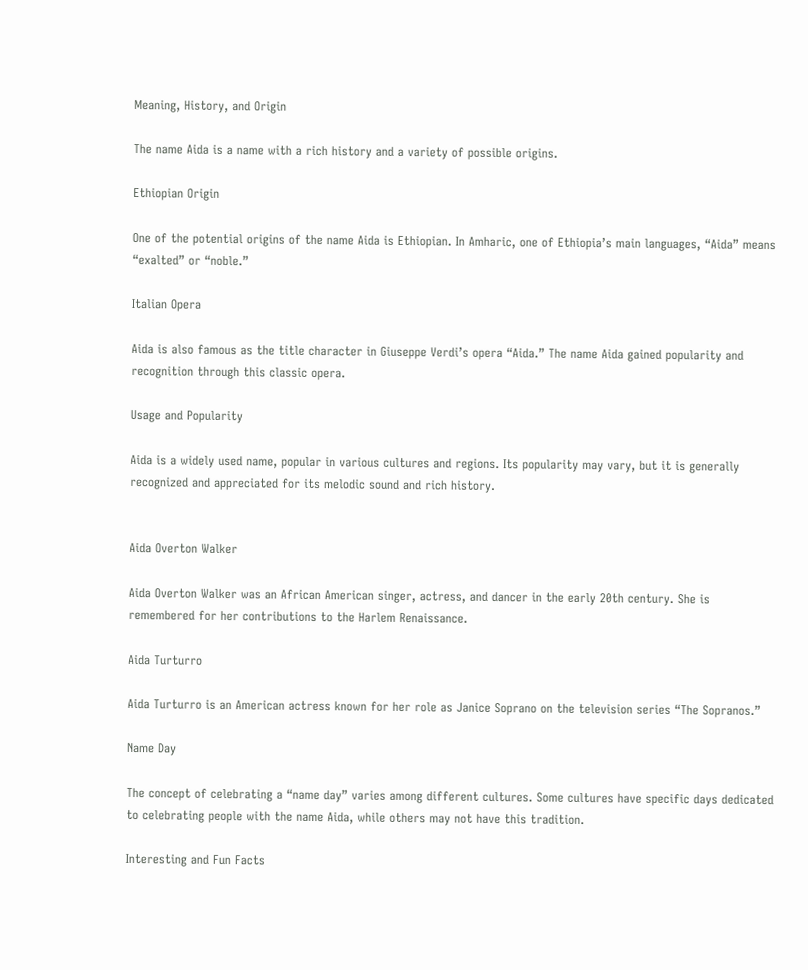Meaning, History, and Origin

The name Aida is a name with a rich history and a variety of possible origins.

Ethiopian Origin

One of the potential origins of the name Aida is Ethiopian. In Amharic, one of Ethiopia’s main languages, “Aida” means “exalted” or “noble.”

Italian Opera

Aida is also famous as the title character in Giuseppe Verdi’s opera “Aida.” The name Aida gained popularity and recognition through this classic opera.

Usage and Popularity

Aida is a widely used name, popular in various cultures and regions. Its popularity may vary, but it is generally recognized and appreciated for its melodic sound and rich history.


Aida Overton Walker

Aida Overton Walker was an African American singer, actress, and dancer in the early 20th century. She is remembered for her contributions to the Harlem Renaissance.

Aida Turturro

Aida Turturro is an American actress known for her role as Janice Soprano on the television series “The Sopranos.”

Name Day

The concept of celebrating a “name day” varies among different cultures. Some cultures have specific days dedicated to celebrating people with the name Aida, while others may not have this tradition.

Interesting and Fun Facts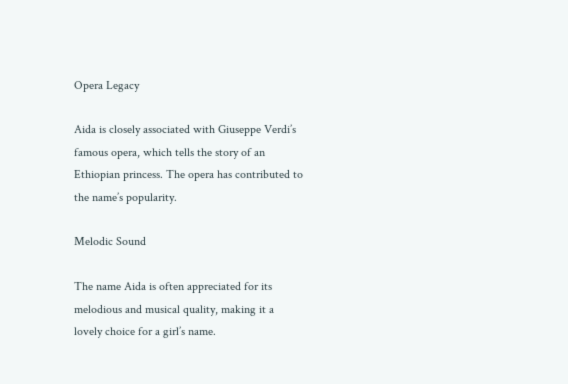Opera Legacy

Aida is closely associated with Giuseppe Verdi’s famous opera, which tells the story of an Ethiopian princess. The opera has contributed to the name’s popularity.

Melodic Sound

The name Aida is often appreciated for its melodious and musical quality, making it a lovely choice for a girl’s name.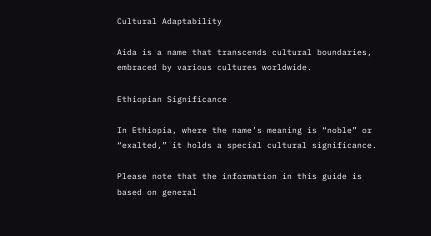Cultural Adaptability

Aida is a name that transcends cultural boundaries, embraced by various cultures worldwide.

Ethiopian Significance

In Ethiopia, where the name’s meaning is “noble” or “exalted,” it holds a special cultural significance.

Please note that the information in this guide is based on general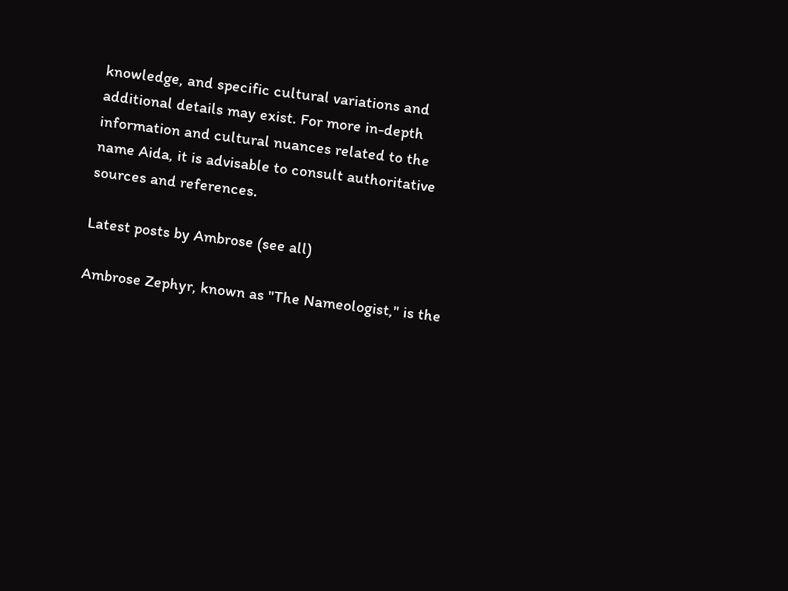knowledge, and specific cultural variations and additional details may exist. For more in-depth information and cultural nuances related to the name Aida, it is advisable to consult authoritative sources and references.

Latest posts by Ambrose (see all)

Ambrose Zephyr, known as "The Nameologist," is the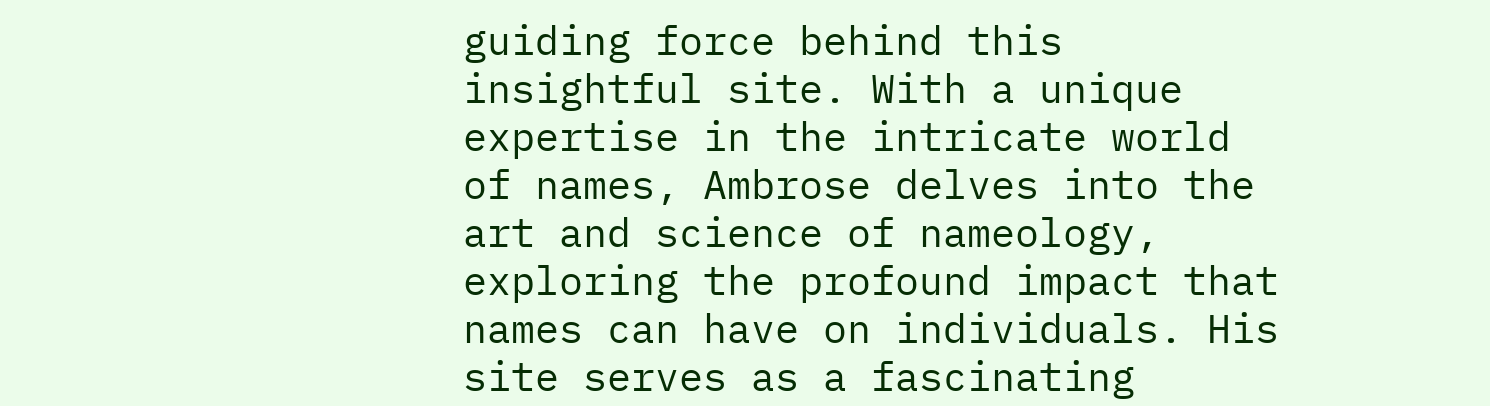guiding force behind this insightful site. With a unique expertise in the intricate world of names, Ambrose delves into the art and science of nameology, exploring the profound impact that names can have on individuals. His site serves as a fascinating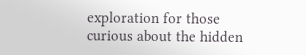exploration for those curious about the hidden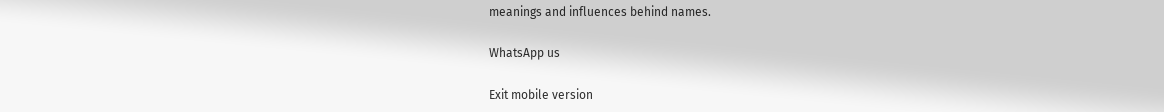meanings and influences behind names.

WhatsApp us

Exit mobile version